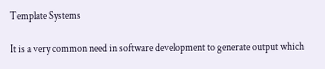Template Systems

It is a very common need in software development to generate output which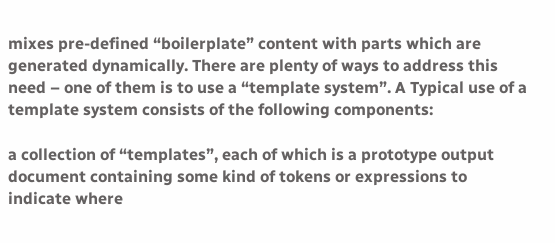mixes pre-defined “boilerplate” content with parts which are generated dynamically. There are plenty of ways to address this need – one of them is to use a “template system”. A Typical use of a template system consists of the following components:

a collection of “templates”, each of which is a prototype output document containing some kind of tokens or expressions to indicate where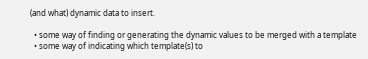(and what) dynamic data to insert.

  • some way of finding or generating the dynamic values to be merged with a template
  • some way of indicating which template(s) to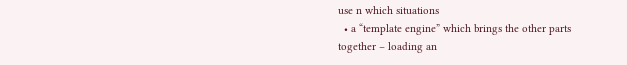use n which situations
  • a “template engine” which brings the other parts together – loading an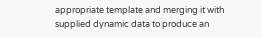appropriate template and merging it with supplied dynamic data to produce an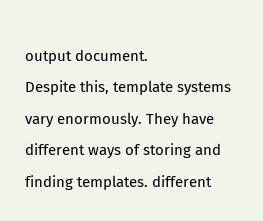output document.
Despite this, template systems vary enormously. They have different ways of storing and finding templates. different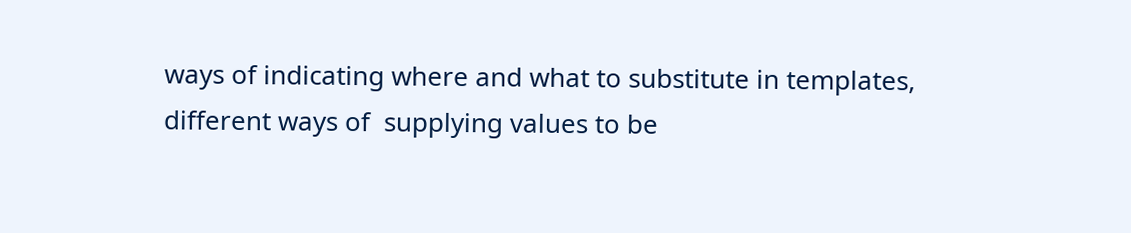ways of indicating where and what to substitute in templates, different ways of  supplying values to be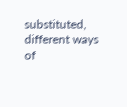substituted, different ways of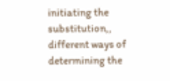initiating the substitution,, different ways of determining the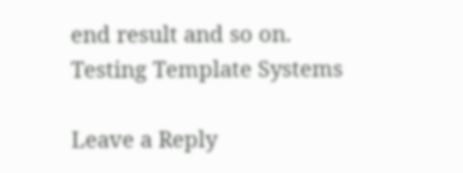end result and so on.
Testing Template Systems

Leave a Reply